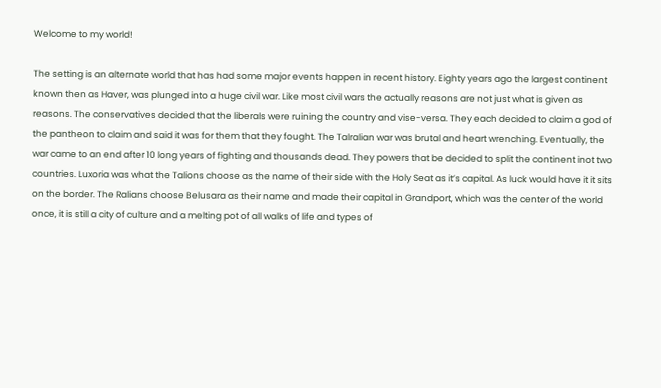Welcome to my world!

The setting is an alternate world that has had some major events happen in recent history. Eighty years ago the largest continent known then as Haver, was plunged into a huge civil war. Like most civil wars the actually reasons are not just what is given as reasons. The conservatives decided that the liberals were ruining the country and vise-versa. They each decided to claim a god of the pantheon to claim and said it was for them that they fought. The Talralian war was brutal and heart wrenching. Eventually, the war came to an end after 10 long years of fighting and thousands dead. They powers that be decided to split the continent inot two countries. Luxoria was what the Talions choose as the name of their side with the Holy Seat as it’s capital. As luck would have it it sits on the border. The Ralians choose Belusara as their name and made their capital in Grandport, which was the center of the world once, it is still a city of culture and a melting pot of all walks of life and types of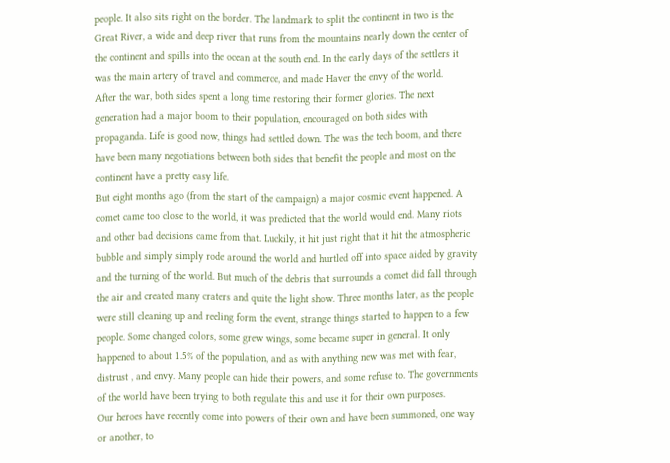people. It also sits right on the border. The landmark to split the continent in two is the Great River, a wide and deep river that runs from the mountains nearly down the center of the continent and spills into the ocean at the south end. In the early days of the settlers it was the main artery of travel and commerce, and made Haver the envy of the world.
After the war, both sides spent a long time restoring their former glories. The next generation had a major boom to their population, encouraged on both sides with propaganda. Life is good now, things had settled down. The was the tech boom, and there have been many negotiations between both sides that benefit the people and most on the continent have a pretty easy life.
But eight months ago (from the start of the campaign) a major cosmic event happened. A comet came too close to the world, it was predicted that the world would end. Many riots and other bad decisions came from that. Luckily, it hit just right that it hit the atmospheric bubble and simply simply rode around the world and hurtled off into space aided by gravity and the turning of the world. But much of the debris that surrounds a comet did fall through the air and created many craters and quite the light show. Three months later, as the people were still cleaning up and reeling form the event, strange things started to happen to a few people. Some changed colors, some grew wings, some became super in general. It only happened to about 1.5% of the population, and as with anything new was met with fear, distrust , and envy. Many people can hide their powers, and some refuse to. The governments of the world have been trying to both regulate this and use it for their own purposes.
Our heroes have recently come into powers of their own and have been summoned, one way or another, to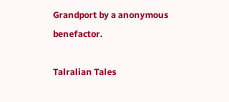Grandport by a anonymous benefactor.

Talralian Tales